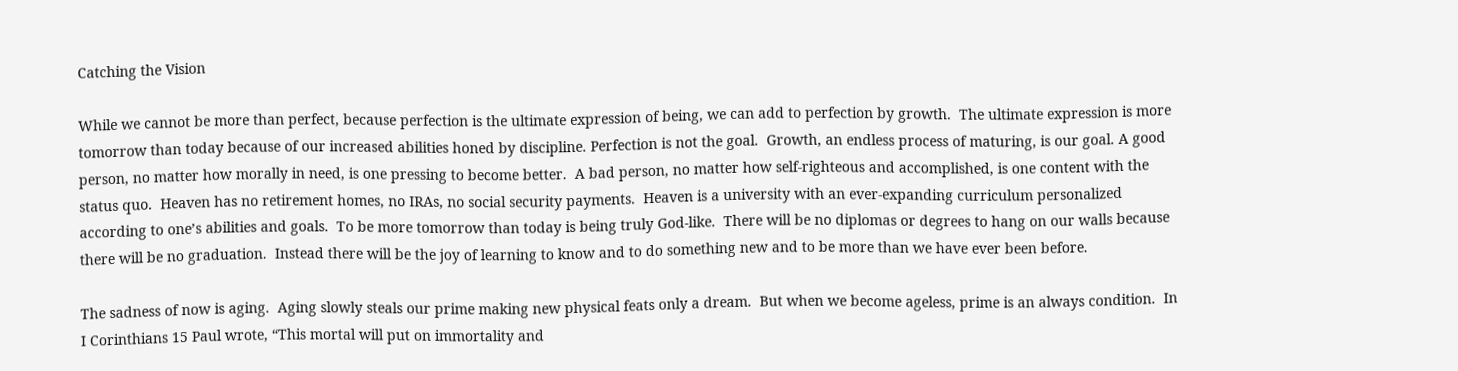Catching the Vision

While we cannot be more than perfect, because perfection is the ultimate expression of being, we can add to perfection by growth.  The ultimate expression is more tomorrow than today because of our increased abilities honed by discipline. Perfection is not the goal.  Growth, an endless process of maturing, is our goal. A good person, no matter how morally in need, is one pressing to become better.  A bad person, no matter how self-righteous and accomplished, is one content with the status quo.  Heaven has no retirement homes, no IRAs, no social security payments.  Heaven is a university with an ever-expanding curriculum personalized according to one’s abilities and goals.  To be more tomorrow than today is being truly God-like.  There will be no diplomas or degrees to hang on our walls because there will be no graduation.  Instead there will be the joy of learning to know and to do something new and to be more than we have ever been before.

The sadness of now is aging.  Aging slowly steals our prime making new physical feats only a dream.  But when we become ageless, prime is an always condition.  In I Corinthians 15 Paul wrote, “This mortal will put on immortality and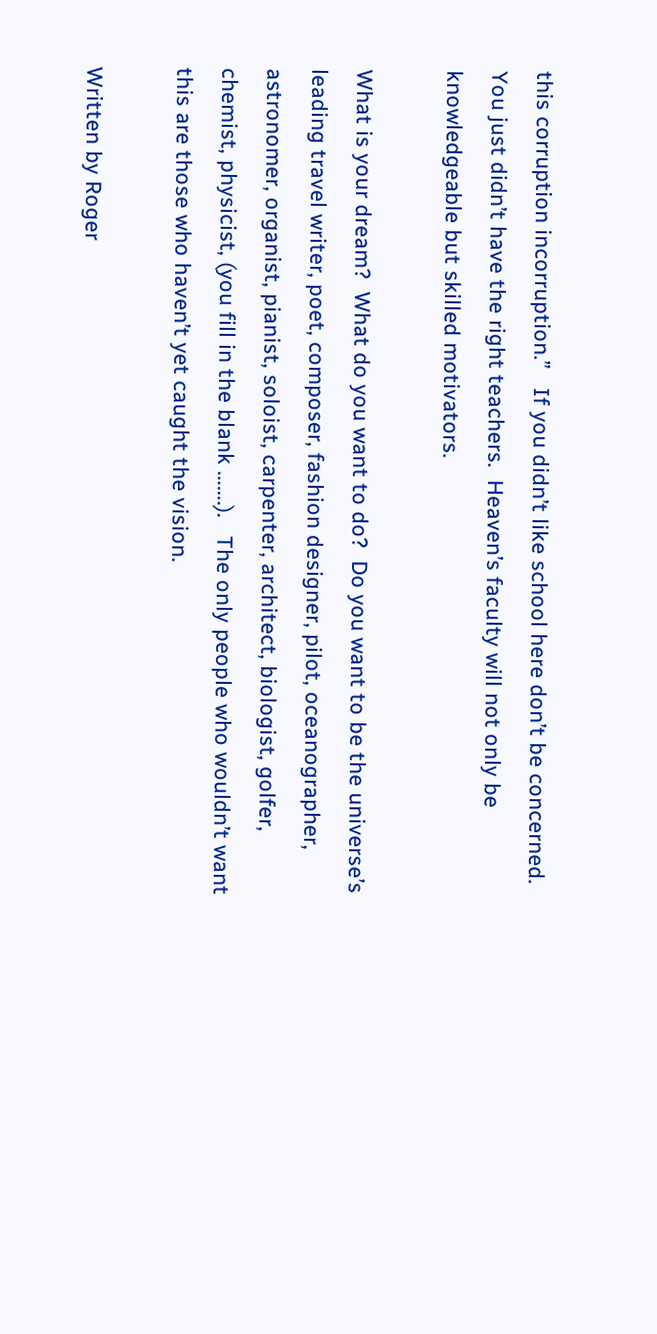this corruption incorruption.”   If you didn’t like school here don’t be concerned.  You just didn’t have the right teachers.  Heaven’s faculty will not only be knowledgeable but skilled motivators.

What is your dream?  What do you want to do?  Do you want to be the universe’s leading travel writer, poet, composer, fashion designer, pilot, oceanographer, astronomer, organist, pianist, soloist, carpenter, architect, biologist, golfer, chemist, physicist, (you fill in the blank …….).   The only people who wouldn’t want this are those who haven’t yet caught the vision.

Written by Roger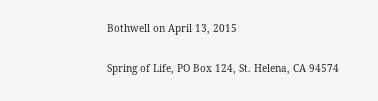Bothwell on April 13, 2015

Spring of Life, PO Box 124, St. Helena, CA 94574